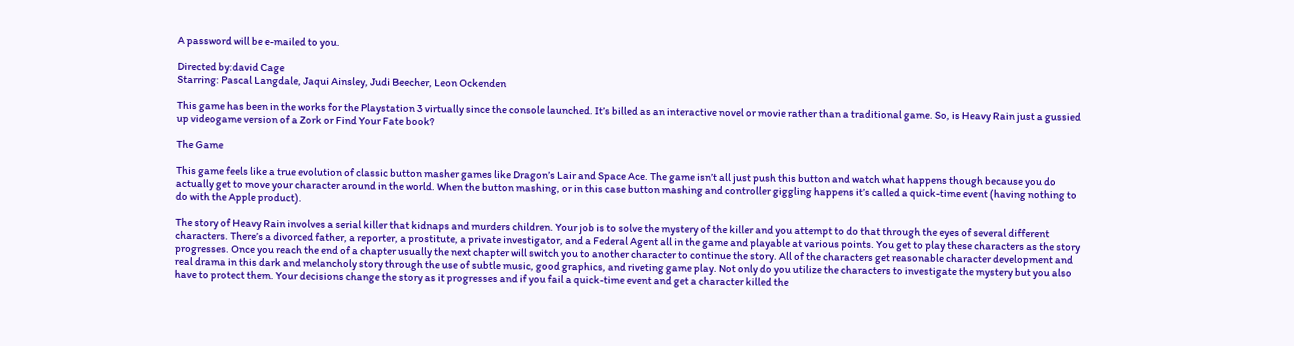A password will be e-mailed to you.

Directed by:david Cage
Starring: Pascal Langdale, Jaqui Ainsley, Judi Beecher, Leon Ockenden

This game has been in the works for the Playstation 3 virtually since the console launched. It’s billed as an interactive novel or movie rather than a traditional game. So, is Heavy Rain just a gussied up videogame version of a Zork or Find Your Fate book?

The Game

This game feels like a true evolution of classic button masher games like Dragon’s Lair and Space Ace. The game isn’t all just push this button and watch what happens though because you do actually get to move your character around in the world. When the button mashing, or in this case button mashing and controller giggling happens it’s called a quick-time event (having nothing to do with the Apple product).

The story of Heavy Rain involves a serial killer that kidnaps and murders children. Your job is to solve the mystery of the killer and you attempt to do that through the eyes of several different characters. There’s a divorced father, a reporter, a prostitute, a private investigator, and a Federal Agent all in the game and playable at various points. You get to play these characters as the story progresses. Once you reach the end of a chapter usually the next chapter will switch you to another character to continue the story. All of the characters get reasonable character development and real drama in this dark and melancholy story through the use of subtle music, good graphics, and riveting game play. Not only do you utilize the characters to investigate the mystery but you also have to protect them. Your decisions change the story as it progresses and if you fail a quick-time event and get a character killed the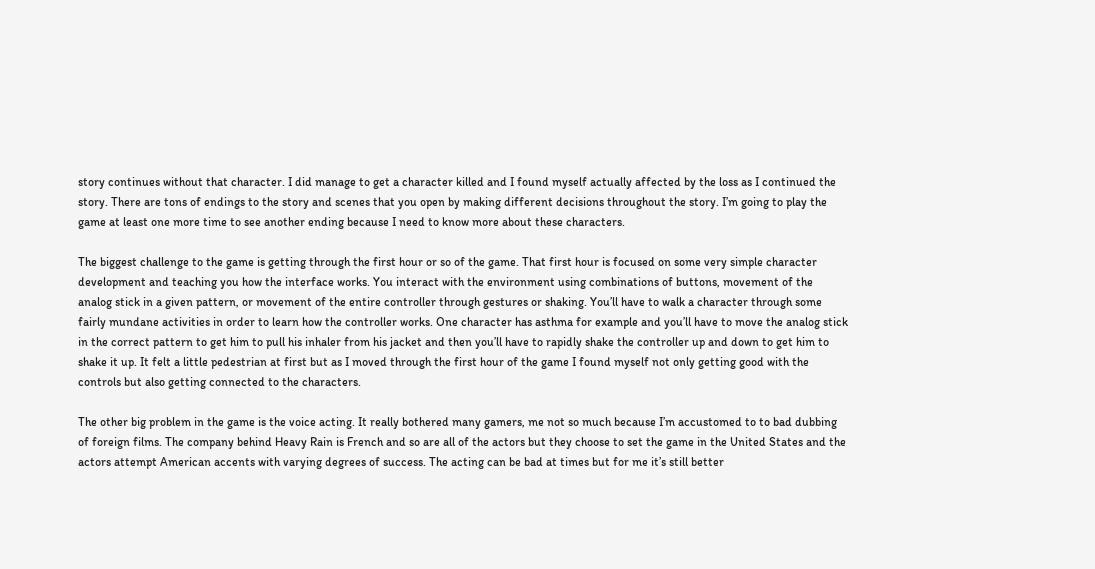story continues without that character. I did manage to get a character killed and I found myself actually affected by the loss as I continued the story. There are tons of endings to the story and scenes that you open by making different decisions throughout the story. I’m going to play the game at least one more time to see another ending because I need to know more about these characters.

The biggest challenge to the game is getting through the first hour or so of the game. That first hour is focused on some very simple character development and teaching you how the interface works. You interact with the environment using combinations of buttons, movement of the analog stick in a given pattern, or movement of the entire controller through gestures or shaking. You’ll have to walk a character through some fairly mundane activities in order to learn how the controller works. One character has asthma for example and you’ll have to move the analog stick in the correct pattern to get him to pull his inhaler from his jacket and then you’ll have to rapidly shake the controller up and down to get him to shake it up. It felt a little pedestrian at first but as I moved through the first hour of the game I found myself not only getting good with the controls but also getting connected to the characters.

The other big problem in the game is the voice acting. It really bothered many gamers, me not so much because I’m accustomed to to bad dubbing of foreign films. The company behind Heavy Rain is French and so are all of the actors but they choose to set the game in the United States and the actors attempt American accents with varying degrees of success. The acting can be bad at times but for me it’s still better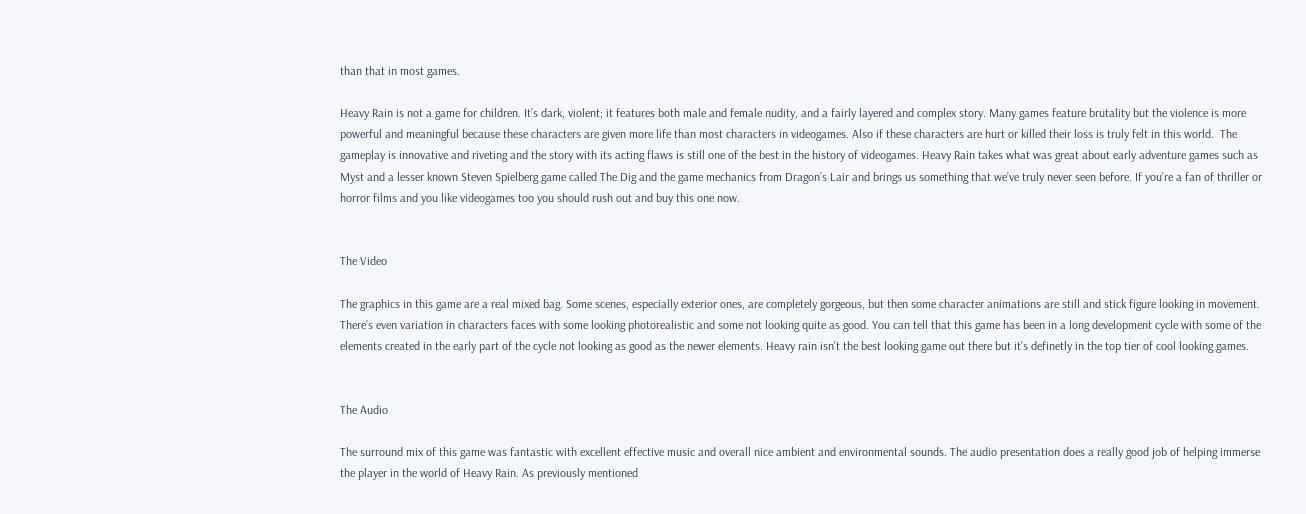than that in most games.

Heavy Rain is not a game for children. It’s dark, violent; it features both male and female nudity, and a fairly layered and complex story. Many games feature brutality but the violence is more powerful and meaningful because these characters are given more life than most characters in videogames. Also if these characters are hurt or killed their loss is truly felt in this world.  The gameplay is innovative and riveting and the story with its acting flaws is still one of the best in the history of videogames. Heavy Rain takes what was great about early adventure games such as Myst and a lesser known Steven Spielberg game called The Dig and the game mechanics from Dragon’s Lair and brings us something that we’ve truly never seen before. If you’re a fan of thriller or horror films and you like videogames too you should rush out and buy this one now.


The Video

The graphics in this game are a real mixed bag. Some scenes, especially exterior ones, are completely gorgeous, but then some character animations are still and stick figure looking in movement. There’s even variation in characters faces with some looking photorealistic and some not looking quite as good. You can tell that this game has been in a long development cycle with some of the elements created in the early part of the cycle not looking as good as the newer elements. Heavy rain isn’t the best looking game out there but it’s definetly in the top tier of cool looking games.


The Audio

The surround mix of this game was fantastic with excellent effective music and overall nice ambient and environmental sounds. The audio presentation does a really good job of helping immerse the player in the world of Heavy Rain. As previously mentioned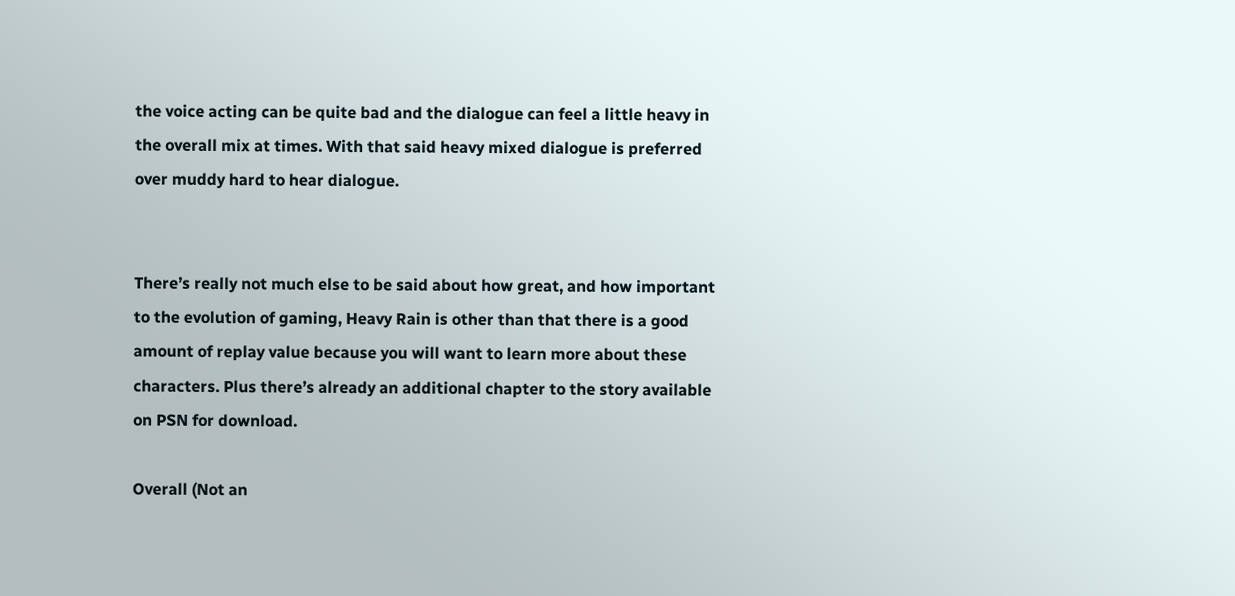the voice acting can be quite bad and the dialogue can feel a little heavy in the overall mix at times. With that said heavy mixed dialogue is preferred over muddy hard to hear dialogue.


There’s really not much else to be said about how great, and how important to the evolution of gaming, Heavy Rain is other than that there is a good amount of replay value because you will want to learn more about these characters. Plus there’s already an additional chapter to the story available on PSN for download.

Overall (Not an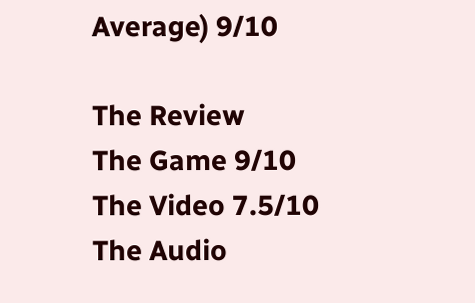Average) 9/10

The Review
The Game 9/10
The Video 7.5/10
The Audio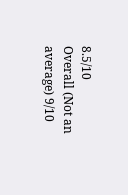8.5/10
Overall (Not an average) 9/10